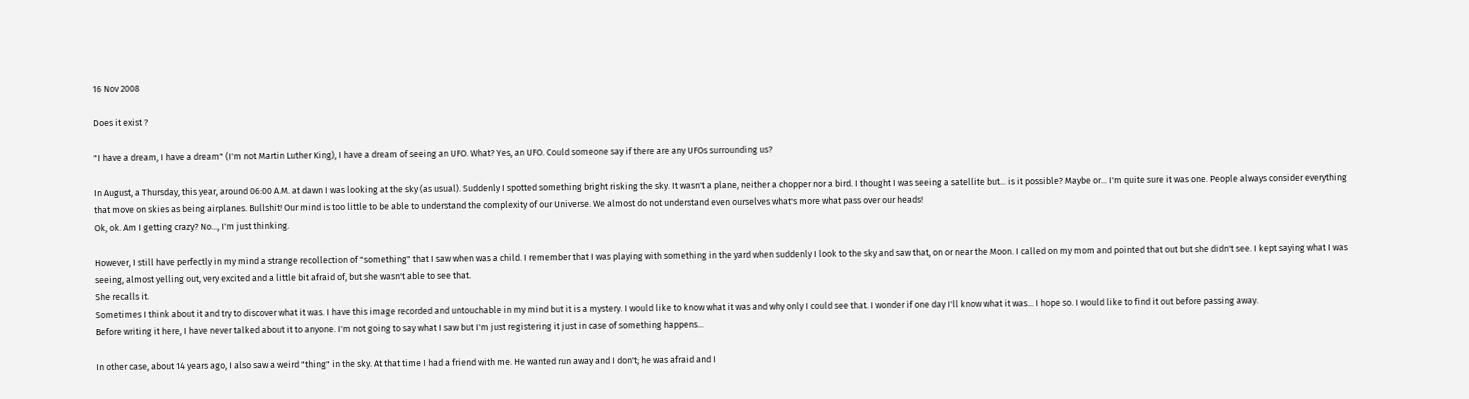16 Nov 2008

Does it exist ?

"I have a dream, I have a dream" (I'm not Martin Luther King), I have a dream of seeing an UFO. What? Yes, an UFO. Could someone say if there are any UFOs surrounding us?

In August, a Thursday, this year, around 06:00 A.M. at dawn I was looking at the sky (as usual). Suddenly I spotted something bright risking the sky. It wasn't a plane, neither a chopper nor a bird. I thought I was seeing a satellite but... is it possible? Maybe or... I'm quite sure it was one. People always consider everything that move on skies as being airplanes. Bullshit! Our mind is too little to be able to understand the complexity of our Universe. We almost do not understand even ourselves what's more what pass over our heads!
Ok, ok. Am I getting crazy? No..., I'm just thinking.

However, I still have perfectly in my mind a strange recollection of "something" that I saw when was a child. I remember that I was playing with something in the yard when suddenly I look to the sky and saw that, on or near the Moon. I called on my mom and pointed that out but she didn't see. I kept saying what I was seeing, almost yelling out, very excited and a little bit afraid of, but she wasn't able to see that.
She recalls it.
Sometimes I think about it and try to discover what it was. I have this image recorded and untouchable in my mind but it is a mystery. I would like to know what it was and why only I could see that. I wonder if one day I'll know what it was... I hope so. I would like to find it out before passing away.
Before writing it here, I have never talked about it to anyone. I'm not going to say what I saw but I'm just registering it just in case of something happens...

In other case, about 14 years ago, I also saw a weird "thing" in the sky. At that time I had a friend with me. He wanted run away and I don't; he was afraid and I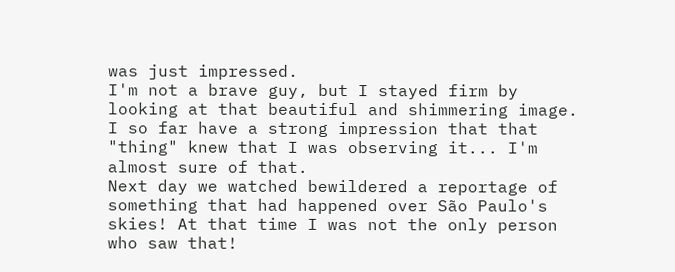was just impressed.
I'm not a brave guy, but I stayed firm by looking at that beautiful and shimmering image. I so far have a strong impression that that "thing" knew that I was observing it... I'm almost sure of that.
Next day we watched bewildered a reportage of something that had happened over São Paulo's skies! At that time I was not the only person who saw that!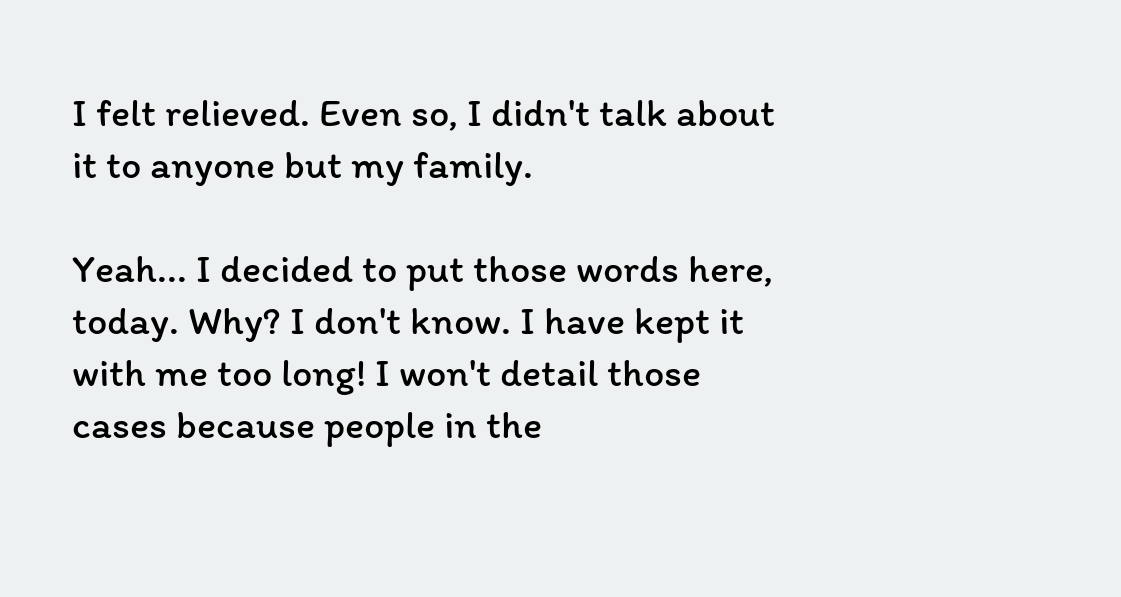I felt relieved. Even so, I didn't talk about it to anyone but my family.

Yeah... I decided to put those words here, today. Why? I don't know. I have kept it with me too long! I won't detail those cases because people in the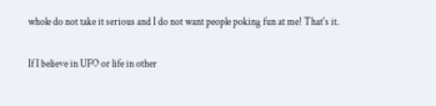whole do not take it serious and I do not want people poking fun at me! That's it.

If I believe in UFO or life in other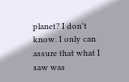planet? I don't know. I only can assure that what I saw was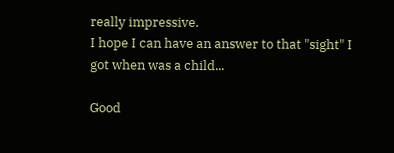really impressive.
I hope I can have an answer to that "sight" I got when was a child...

Good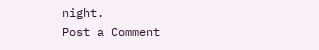night.
Post a Comment